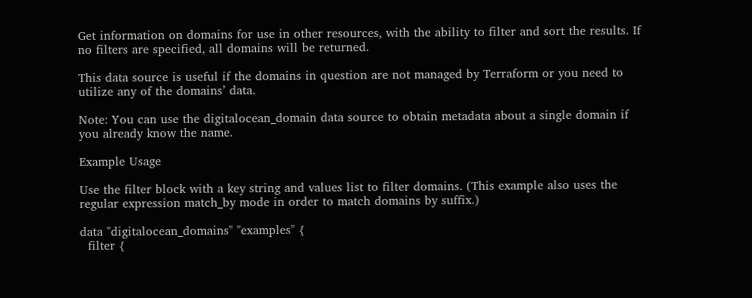Get information on domains for use in other resources, with the ability to filter and sort the results. If no filters are specified, all domains will be returned.

This data source is useful if the domains in question are not managed by Terraform or you need to utilize any of the domains’ data.

Note: You can use the digitalocean_domain data source to obtain metadata about a single domain if you already know the name.

Example Usage

Use the filter block with a key string and values list to filter domains. (This example also uses the regular expression match_by mode in order to match domains by suffix.)

data "digitalocean_domains" "examples" {
  filter {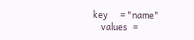key      = "name"
    values   =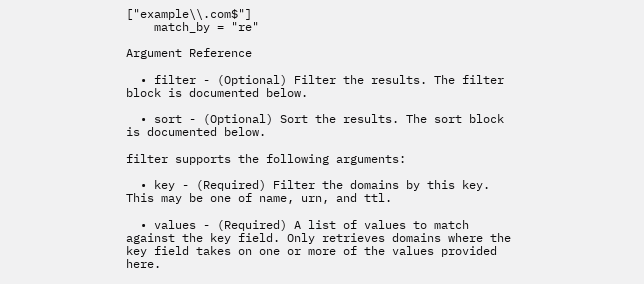["example\\.com$"]
    match_by = "re"

Argument Reference

  • filter - (Optional) Filter the results. The filter block is documented below.

  • sort - (Optional) Sort the results. The sort block is documented below.

filter supports the following arguments:

  • key - (Required) Filter the domains by this key. This may be one of name, urn, and ttl.

  • values - (Required) A list of values to match against the key field. Only retrieves domains where the key field takes on one or more of the values provided here.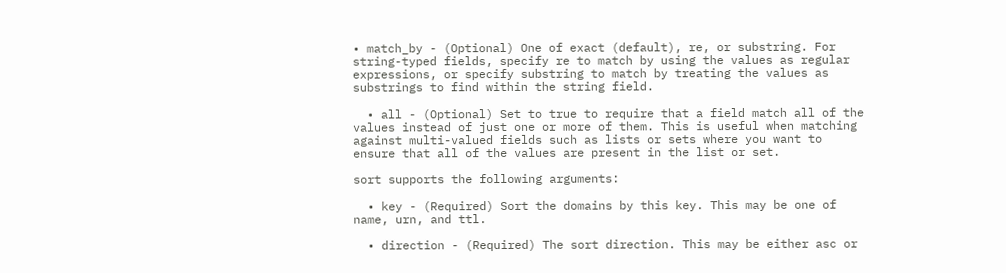• match_by - (Optional) One of exact (default), re, or substring. For string-typed fields, specify re to match by using the values as regular expressions, or specify substring to match by treating the values as substrings to find within the string field.

  • all - (Optional) Set to true to require that a field match all of the values instead of just one or more of them. This is useful when matching against multi-valued fields such as lists or sets where you want to ensure that all of the values are present in the list or set.

sort supports the following arguments:

  • key - (Required) Sort the domains by this key. This may be one of name, urn, and ttl.

  • direction - (Required) The sort direction. This may be either asc or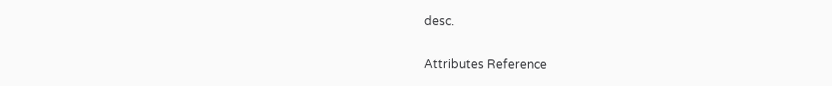desc.

Attributes Reference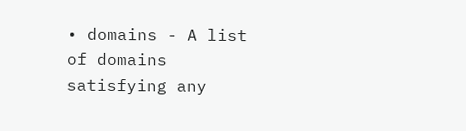• domains - A list of domains satisfying any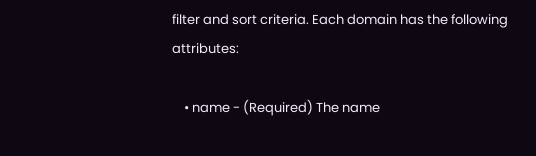filter and sort criteria. Each domain has the following attributes:

    • name - (Required) The name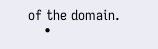of the domain.
    •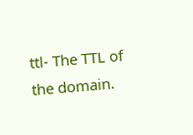ttl- The TTL of the domain.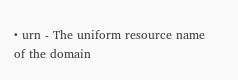• urn - The uniform resource name of the domain